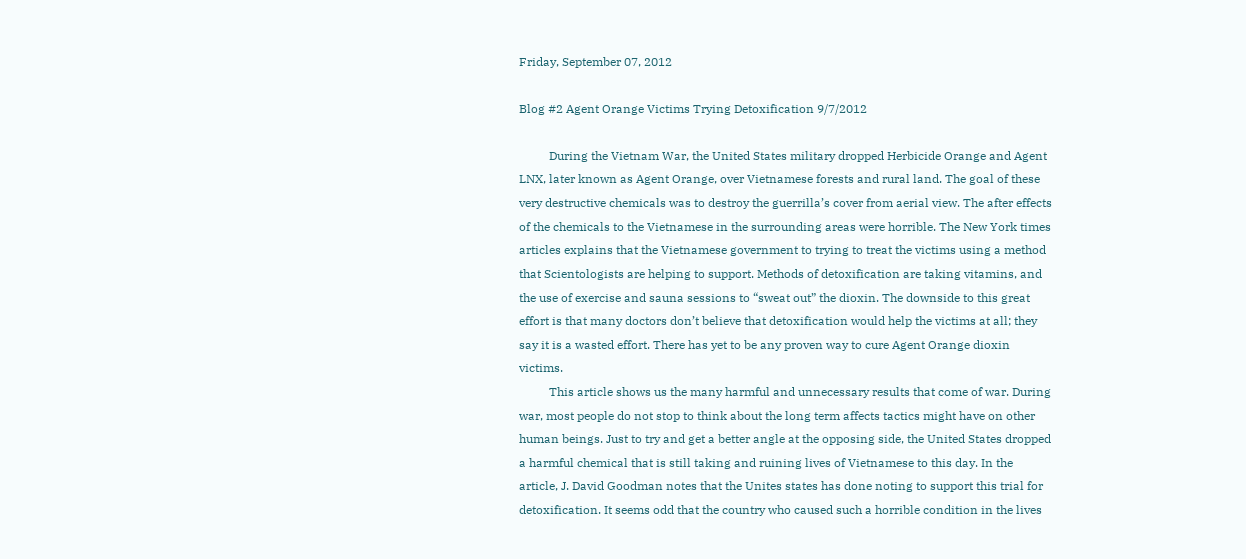Friday, September 07, 2012

Blog #2 Agent Orange Victims Trying Detoxification 9/7/2012

          During the Vietnam War, the United States military dropped Herbicide Orange and Agent LNX, later known as Agent Orange, over Vietnamese forests and rural land. The goal of these very destructive chemicals was to destroy the guerrilla’s cover from aerial view. The after effects of the chemicals to the Vietnamese in the surrounding areas were horrible. The New York times articles explains that the Vietnamese government to trying to treat the victims using a method that Scientologists are helping to support. Methods of detoxification are taking vitamins, and the use of exercise and sauna sessions to “sweat out” the dioxin. The downside to this great effort is that many doctors don’t believe that detoxification would help the victims at all; they say it is a wasted effort. There has yet to be any proven way to cure Agent Orange dioxin victims.
          This article shows us the many harmful and unnecessary results that come of war. During war, most people do not stop to think about the long term affects tactics might have on other human beings. Just to try and get a better angle at the opposing side, the United States dropped a harmful chemical that is still taking and ruining lives of Vietnamese to this day. In the article, J. David Goodman notes that the Unites states has done noting to support this trial for detoxification. It seems odd that the country who caused such a horrible condition in the lives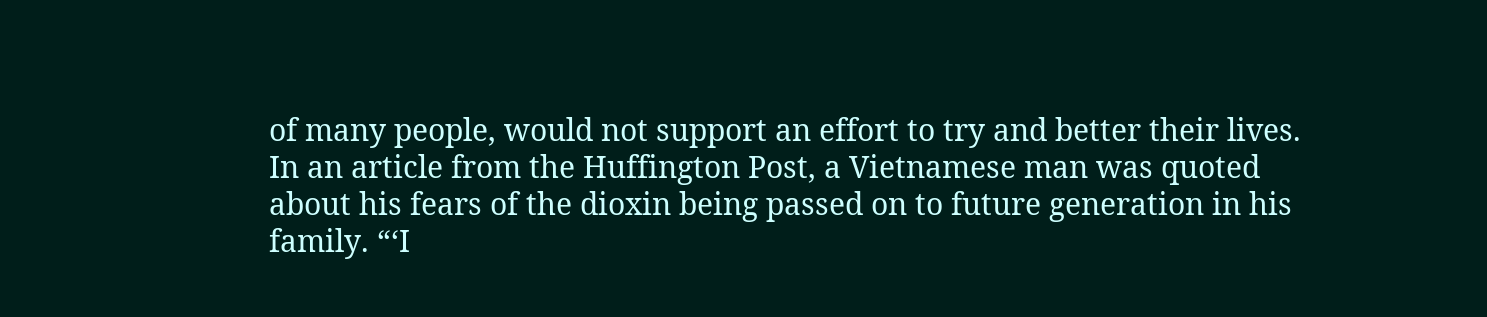of many people, would not support an effort to try and better their lives. In an article from the Huffington Post, a Vietnamese man was quoted about his fears of the dioxin being passed on to future generation in his family. “‘I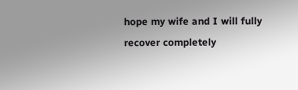hope my wife and I will fully recover completely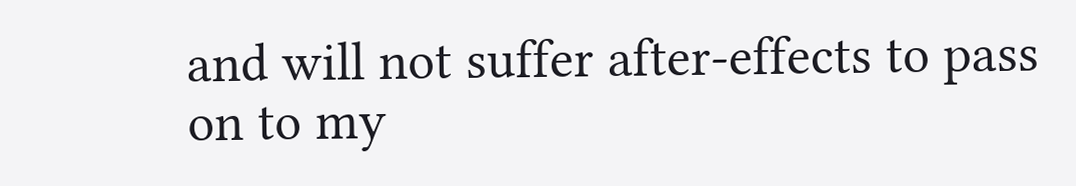and will not suffer after-effects to pass on to my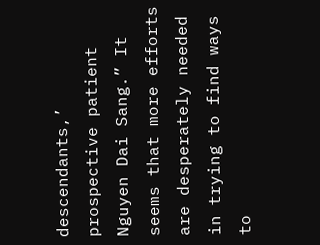descendants,’ prospective patient Nguyen Dai Sang.” It seems that more efforts are desperately needed in trying to find ways to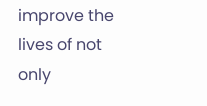improve the lives of not only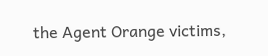the Agent Orange victims,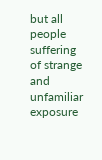but all people suffering of strange and unfamiliar exposure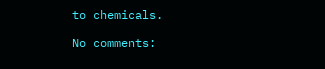to chemicals.

No comments: